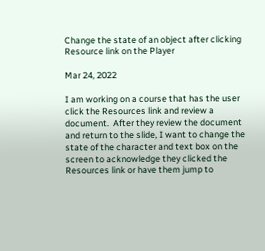Change the state of an object after clicking Resource link on the Player

Mar 24, 2022

I am working on a course that has the user click the Resources link and review a document.  After they review the document and return to the slide, I want to change the state of the character and text box on the screen to acknowledge they clicked the Resources link or have them jump to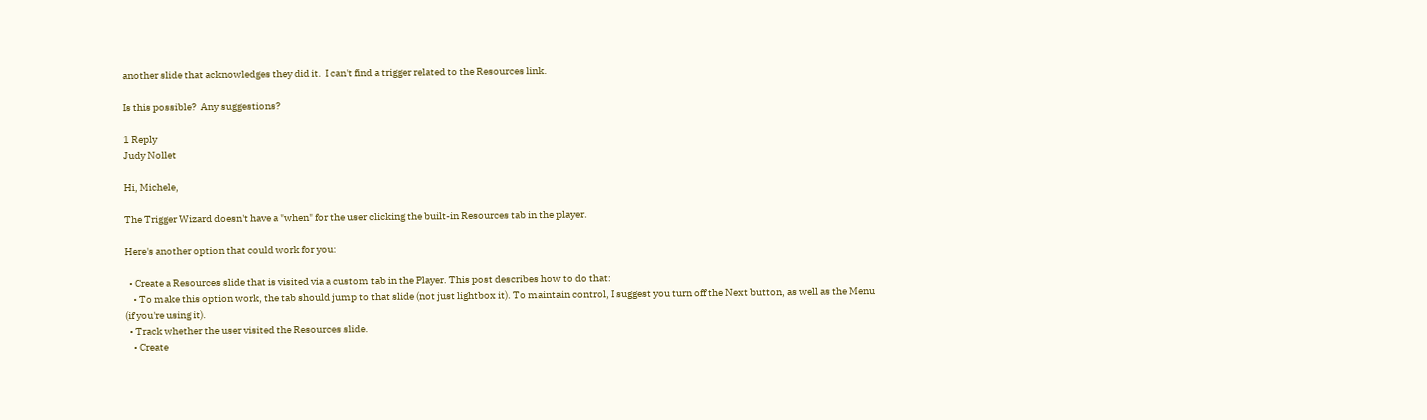another slide that acknowledges they did it.  I can't find a trigger related to the Resources link.

Is this possible?  Any suggestions?

1 Reply
Judy Nollet

Hi, Michele,

The Trigger Wizard doesn't have a "when" for the user clicking the built-in Resources tab in the player.

Here's another option that could work for you:

  • Create a Resources slide that is visited via a custom tab in the Player. This post describes how to do that:
    • To make this option work, the tab should jump to that slide (not just lightbox it). To maintain control, I suggest you turn off the Next button, as well as the Menu (if you're using it).
  • Track whether the user visited the Resources slide.
    • Create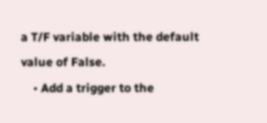a T/F variable with the default value of False.
    • Add a trigger to the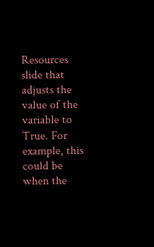Resources slide that adjusts the value of the variable to True. For example, this could be when the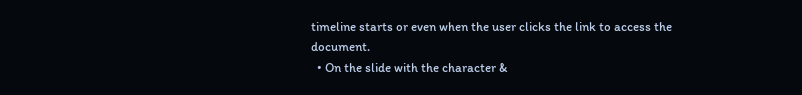timeline starts or even when the user clicks the link to access the document.
  • On the slide with the character &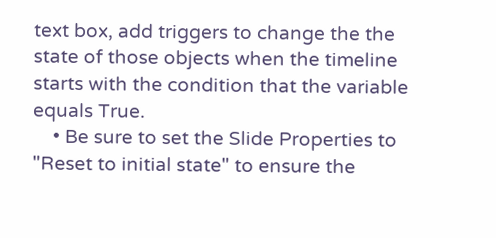text box, add triggers to change the the state of those objects when the timeline starts with the condition that the variable equals True.
    • Be sure to set the Slide Properties to "Reset to initial state" to ensure the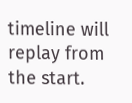timeline will replay from the start.